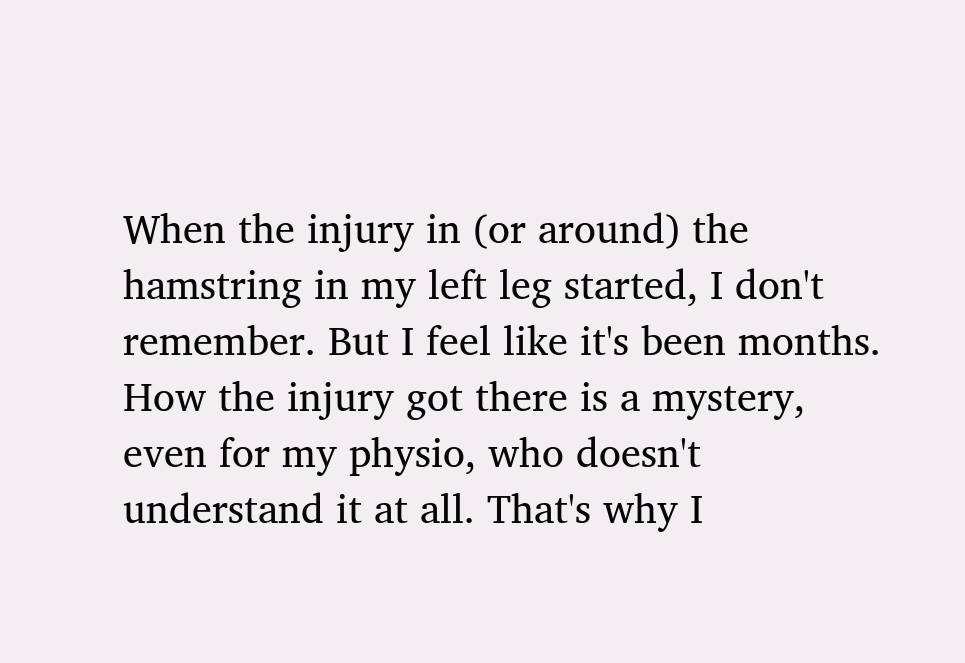When the injury in (or around) the hamstring in my left leg started, I don't remember. But I feel like it's been months. How the injury got there is a mystery, even for my physio, who doesn't understand it at all. That's why I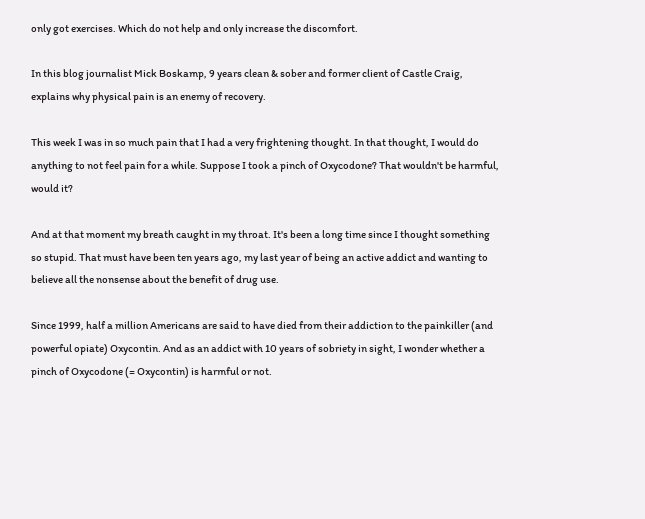only got exercises. Which do not help and only increase the discomfort.

In this blog journalist Mick Boskamp, 9 years clean & sober and former client of Castle Craig, explains why physical pain is an enemy of recovery.

This week I was in so much pain that I had a very frightening thought. In that thought, I would do anything to not feel pain for a while. Suppose I took a pinch of Oxycodone? That wouldn't be harmful, would it?

And at that moment my breath caught in my throat. It's been a long time since I thought something so stupid. That must have been ten years ago, my last year of being an active addict and wanting to believe all the nonsense about the benefit of drug use.

Since 1999, half a million Americans are said to have died from their addiction to the painkiller (and powerful opiate) Oxycontin. And as an addict with 10 years of sobriety in sight, I wonder whether a pinch of Oxycodone (= Oxycontin) is harmful or not.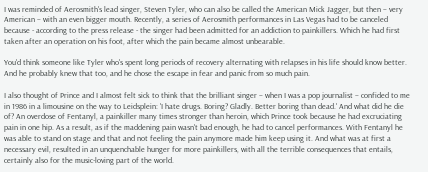I was reminded of Aerosmith's lead singer, Steven Tyler, who can also be called the American Mick Jagger, but then – very American – with an even bigger mouth. Recently, a series of Aerosmith performances in Las Vegas had to be canceled because - according to the press release - the singer had been admitted for an addiction to painkillers. Which he had first taken after an operation on his foot, after which the pain became almost unbearable.

You'd think someone like Tyler who's spent long periods of recovery alternating with relapses in his life should know better. And he probably knew that too, and he chose the escape in fear and panic from so much pain.

I also thought of Prince and I almost felt sick to think that the brilliant singer – when I was a pop journalist – confided to me in 1986 in a limousine on the way to Leidsplein: 'I hate drugs. Boring? Gladly. Better boring than dead.' And what did he die of? An overdose of Fentanyl, a painkiller many times stronger than heroin, which Prince took because he had excruciating pain in one hip. As a result, as if the maddening pain wasn't bad enough, he had to cancel performances. With Fentanyl he was able to stand on stage and that and not feeling the pain anymore made him keep using it. And what was at first a necessary evil, resulted in an unquenchable hunger for more painkillers, with all the terrible consequences that entails, certainly also for the music-loving part of the world.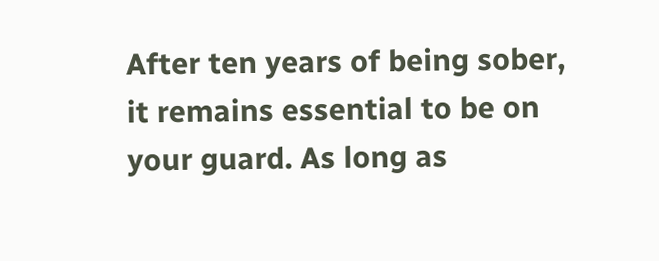After ten years of being sober, it remains essential to be on your guard. As long as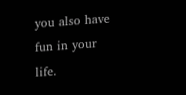you also have fun in your life.